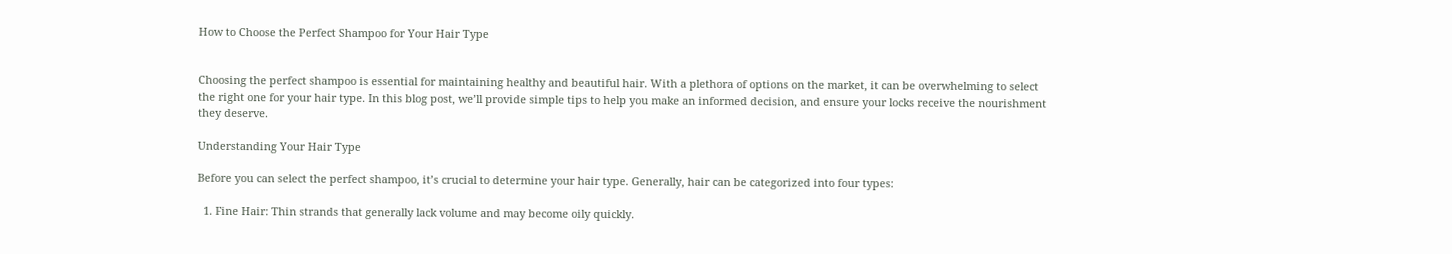How to Choose the Perfect Shampoo for Your Hair Type


Choosing the perfect shampoo is essential for maintaining healthy and beautiful hair. With a plethora of options on the market, it can be overwhelming to select the right one for your hair type. In this blog post, we’ll provide simple tips to help you make an informed decision, and ensure your locks receive the nourishment they deserve.

Understanding Your Hair Type

Before you can select the perfect shampoo, it’s crucial to determine your hair type. Generally, hair can be categorized into four types:

  1. Fine Hair: Thin strands that generally lack volume and may become oily quickly.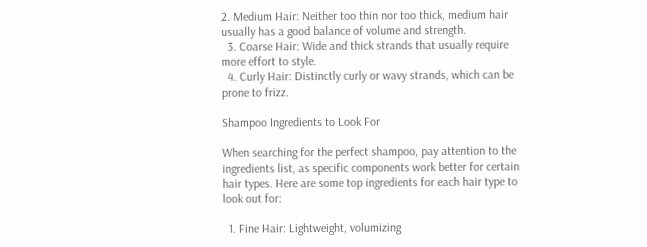2. Medium Hair: Neither too thin nor too thick, medium hair usually has a good balance of volume and strength.
  3. Coarse Hair: Wide and thick strands that usually require more effort to style.
  4. Curly Hair: Distinctly curly or wavy strands, which can be prone to frizz.

Shampoo Ingredients to Look For

When searching for the perfect shampoo, pay attention to the ingredients list, as specific components work better for certain hair types. Here are some top ingredients for each hair type to look out for:

  1. Fine Hair: Lightweight, volumizing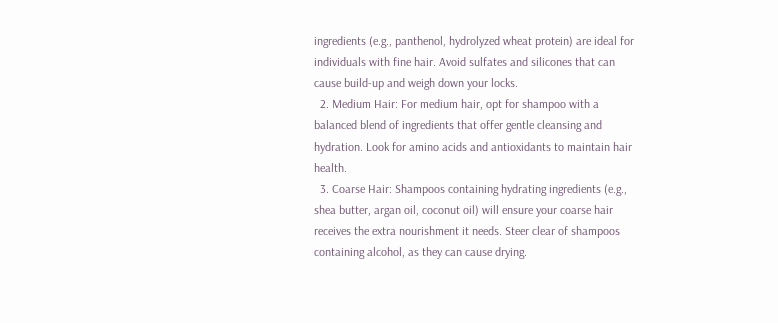ingredients (e.g., panthenol, hydrolyzed wheat protein) are ideal for individuals with fine hair. Avoid sulfates and silicones that can cause build-up and weigh down your locks.
  2. Medium Hair: For medium hair, opt for shampoo with a balanced blend of ingredients that offer gentle cleansing and hydration. Look for amino acids and antioxidants to maintain hair health.
  3. Coarse Hair: Shampoos containing hydrating ingredients (e.g., shea butter, argan oil, coconut oil) will ensure your coarse hair receives the extra nourishment it needs. Steer clear of shampoos containing alcohol, as they can cause drying.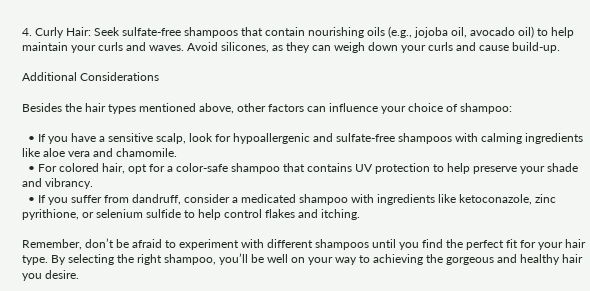4. Curly Hair: Seek sulfate-free shampoos that contain nourishing oils (e.g., jojoba oil, avocado oil) to help maintain your curls and waves. Avoid silicones, as they can weigh down your curls and cause build-up.

Additional Considerations

Besides the hair types mentioned above, other factors can influence your choice of shampoo:

  • If you have a sensitive scalp, look for hypoallergenic and sulfate-free shampoos with calming ingredients like aloe vera and chamomile.
  • For colored hair, opt for a color-safe shampoo that contains UV protection to help preserve your shade and vibrancy.
  • If you suffer from dandruff, consider a medicated shampoo with ingredients like ketoconazole, zinc pyrithione, or selenium sulfide to help control flakes and itching.

Remember, don’t be afraid to experiment with different shampoos until you find the perfect fit for your hair type. By selecting the right shampoo, you’ll be well on your way to achieving the gorgeous and healthy hair you desire.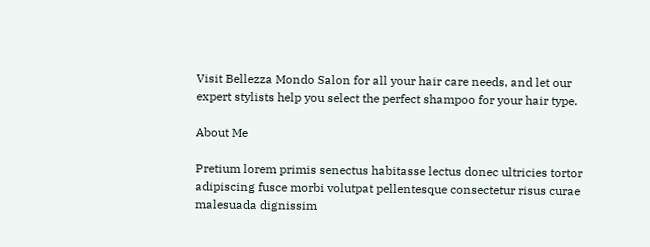Visit Bellezza Mondo Salon for all your hair care needs, and let our expert stylists help you select the perfect shampoo for your hair type.

About Me

Pretium lorem primis senectus habitasse lectus donec ultricies tortor adipiscing fusce morbi volutpat pellentesque consectetur risus curae malesuada dignissim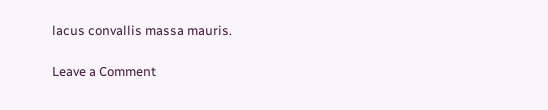lacus convallis massa mauris.

Leave a Comment